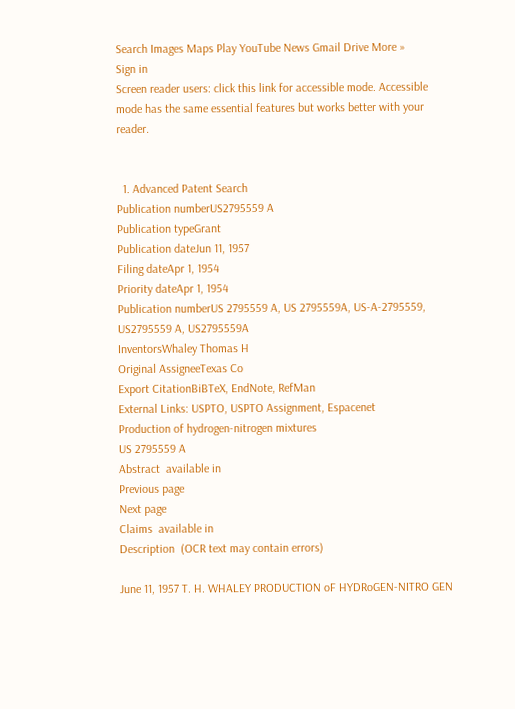Search Images Maps Play YouTube News Gmail Drive More »
Sign in
Screen reader users: click this link for accessible mode. Accessible mode has the same essential features but works better with your reader.


  1. Advanced Patent Search
Publication numberUS2795559 A
Publication typeGrant
Publication dateJun 11, 1957
Filing dateApr 1, 1954
Priority dateApr 1, 1954
Publication numberUS 2795559 A, US 2795559A, US-A-2795559, US2795559 A, US2795559A
InventorsWhaley Thomas H
Original AssigneeTexas Co
Export CitationBiBTeX, EndNote, RefMan
External Links: USPTO, USPTO Assignment, Espacenet
Production of hydrogen-nitrogen mixtures
US 2795559 A
Abstract  available in
Previous page
Next page
Claims  available in
Description  (OCR text may contain errors)

June 11, 1957 T. H. WHALEY PRODUCTION oF HYDRoGEN-NITRO GEN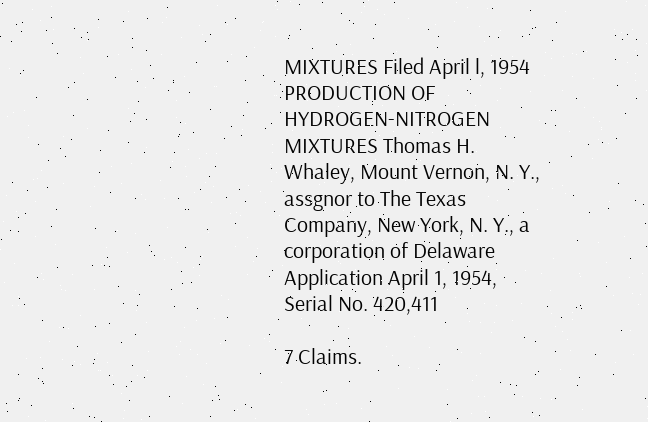MIXTURES Filed April l, 1954 PRODUCTION OF HYDROGEN-NITROGEN MIXTURES Thomas H. Whaley, Mount Vernon, N. Y., assgnor to The Texas Company, New York, N. Y., a corporation of Delaware Application April 1, 1954, Serial No. 420,411

7 Claims.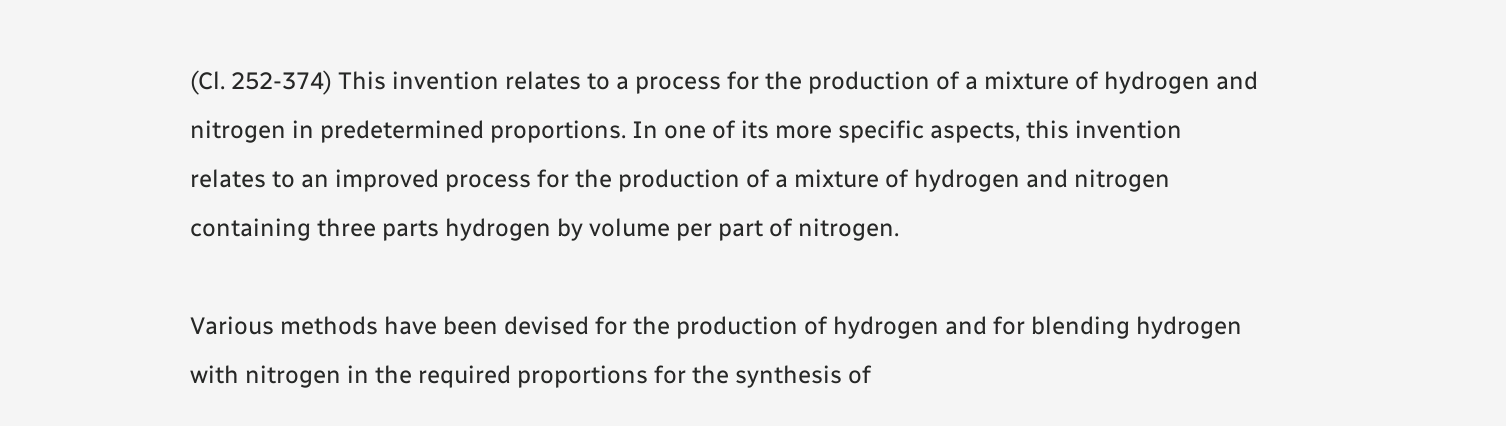(Cl. 252-374) This invention relates to a process for the production of a mixture of hydrogen and nitrogen in predetermined proportions. In one of its more specific aspects, this invention relates to an improved process for the production of a mixture of hydrogen and nitrogen containing three parts hydrogen by volume per part of nitrogen.

Various methods have been devised for the production of hydrogen and for blending hydrogen with nitrogen in the required proportions for the synthesis of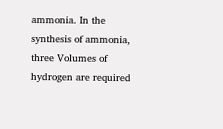ammonia. In the synthesis of ammonia, three Volumes of hydrogen are required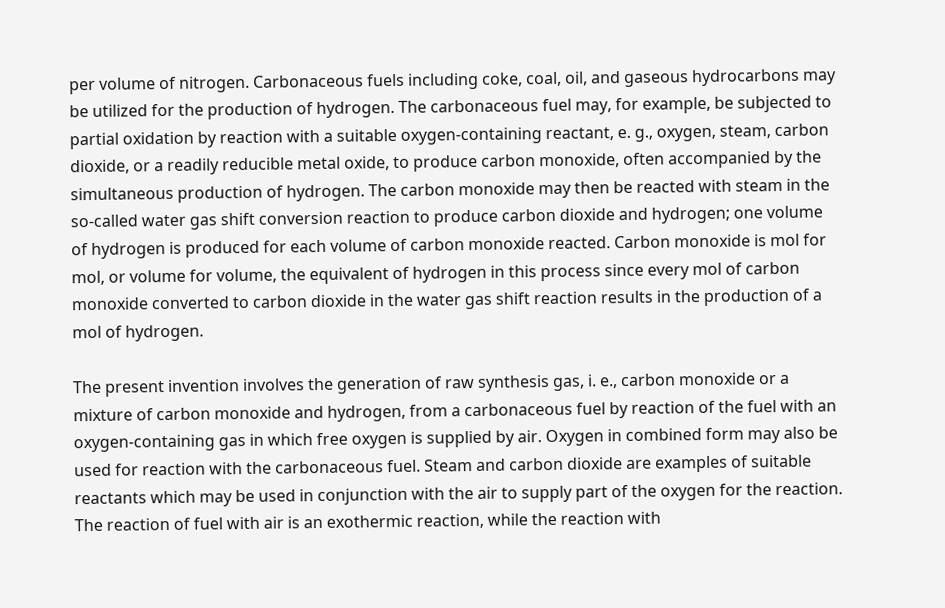per volume of nitrogen. Carbonaceous fuels including coke, coal, oil, and gaseous hydrocarbons may be utilized for the production of hydrogen. The carbonaceous fuel may, for example, be subjected to partial oxidation by reaction with a suitable oxygen-containing reactant, e. g., oxygen, steam, carbon dioxide, or a readily reducible metal oxide, to produce carbon monoxide, often accompanied by the simultaneous production of hydrogen. The carbon monoxide may then be reacted with steam in the so-called water gas shift conversion reaction to produce carbon dioxide and hydrogen; one volume of hydrogen is produced for each volume of carbon monoxide reacted. Carbon monoxide is mol for mol, or volume for volume, the equivalent of hydrogen in this process since every mol of carbon monoxide converted to carbon dioxide in the water gas shift reaction results in the production of a mol of hydrogen.

The present invention involves the generation of raw synthesis gas, i. e., carbon monoxide or a mixture of carbon monoxide and hydrogen, from a carbonaceous fuel by reaction of the fuel with an oxygen-containing gas in which free oxygen is supplied by air. Oxygen in combined form may also be used for reaction with the carbonaceous fuel. Steam and carbon dioxide are examples of suitable reactants which may be used in conjunction with the air to supply part of the oxygen for the reaction. The reaction of fuel with air is an exothermic reaction, while the reaction with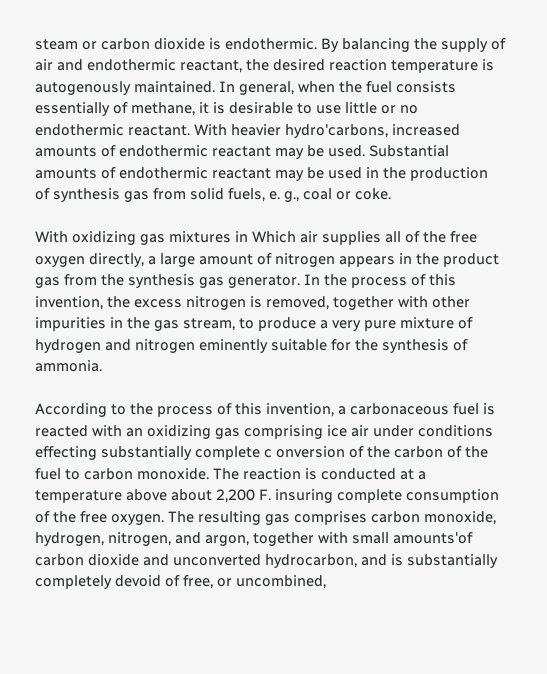steam or carbon dioxide is endothermic. By balancing the supply of air and endothermic reactant, the desired reaction temperature is autogenously maintained. In general, when the fuel consists essentially of methane, it is desirable to use little or no endothermic reactant. With heavier hydro'carbons, increased amounts of endothermic reactant may be used. Substantial amounts of endothermic reactant may be used in the production of synthesis gas from solid fuels, e. g., coal or coke.

With oxidizing gas mixtures in Which air supplies all of the free oxygen directly, a large amount of nitrogen appears in the product gas from the synthesis gas generator. In the process of this invention, the excess nitrogen is removed, together with other impurities in the gas stream, to produce a very pure mixture of hydrogen and nitrogen eminently suitable for the synthesis of ammonia.

According to the process of this invention, a carbonaceous fuel is reacted with an oxidizing gas comprising ice air under conditions effecting substantially complete c onversion of the carbon of the fuel to carbon monoxide. The reaction is conducted at a temperature above about 2,200 F. insuring complete consumption of the free oxygen. The resulting gas comprises carbon monoxide, hydrogen, nitrogen, and argon, together with small amounts'of carbon dioxide and unconverted hydrocarbon, and is substantially completely devoid of free, or uncombined,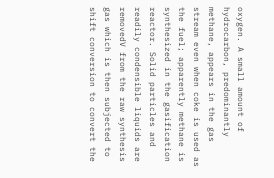oxygen. A small amount of hydrocarbon, predominantly methane, appears in the gas stream even when coke is used as the fuel; apparently methane is synthesized in the gasification reactor. Solid particles and readily condensible liquids are removedV from the raw synthesis gas which is then subjected to shift conversion to convert the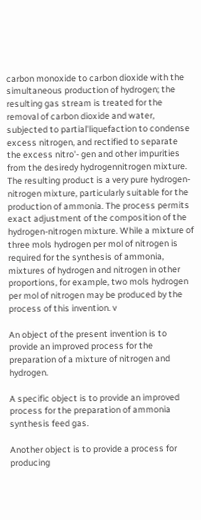carbon monoxide to carbon dioxide with the simultaneous production of hydrogen; the resulting gas stream is treated for the removal of carbon dioxide and water, subjected to partial'liquefaction to condense excess nitrogen, and rectified to separate the excess nitro'- gen and other impurities from the desiredy hydrogennitrogen mixture. The resulting product is a very pure hydrogen-nitrogen mixture, particularly suitable for the production of ammonia. The process permits exact adjustment of the composition of the hydrogen-nitrogen mixture. While a mixture of three mols hydrogen per mol of nitrogen is required for the synthesis of ammonia, mixtures of hydrogen and nitrogen in other proportions, for example, two mols hydrogen per mol of nitrogen may be produced by the process of this invention. v

An object of the present invention is to provide an improved process for the preparation of a mixture of nitrogen and hydrogen.

A specific object is to provide an improved process for the preparation of ammonia synthesis feed gas.

Another object is to provide a process for producing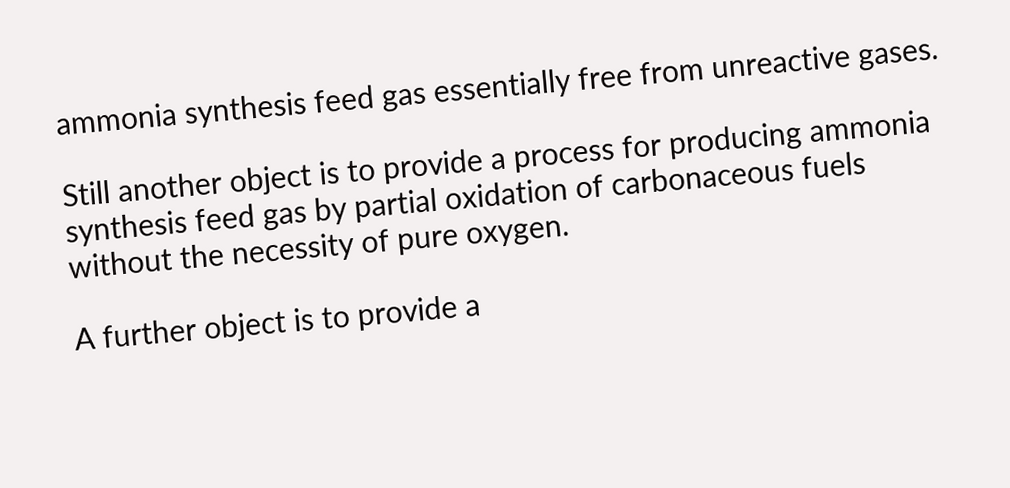ammonia synthesis feed gas essentially free from unreactive gases.

Still another object is to provide a process for producing ammonia synthesis feed gas by partial oxidation of carbonaceous fuels without the necessity of pure oxygen.

A further object is to provide a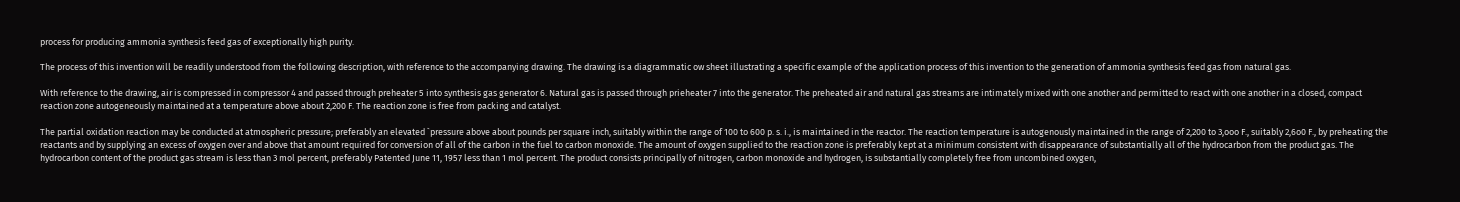process for producing ammonia synthesis feed gas of exceptionally high purity.

The process of this invention will be readily understood from the following description, with reference to the accompanying drawing. The drawing is a diagrammatic ow sheet illustrating a specific example of the application process of this invention to the generation of ammonia synthesis feed gas from natural gas.

With reference to the drawing, air is compressed in compressor 4 and passed through preheater 5 into synthesis gas generator 6. Natural gas is passed through prieheater 7 into the generator. The preheated air and natural gas streams are intimately mixed with one another and permitted to react with one another in a closed, compact reaction zone autogeneously maintained at a temperature above about 2,200 F. The reaction zone is free from packing and catalyst.

The partial oxidation reaction may be conducted at atmospheric pressure; preferably an elevated `pressure above about pounds per square inch, suitably within the range of 100 to 600 p. s. i., is maintained in the reactor. The reaction temperature is autogenously maintained in the range of 2,200 to 3,ooo F., suitably 2,6o0 F., by preheating the reactants and by supplying an excess of oxygen over and above that amount required for conversion of all of the carbon in the fuel to carbon monoxide. The amount of oxygen supplied to the reaction zone is preferably kept at a minimum consistent with disappearance of substantially all of the hydrocarbon from the product gas. The hydrocarbon content of the product gas stream is less than 3 mol percent, preferably Patented June 11, 1957 less than 1 mol percent. The product consists principally of nitrogen, carbon monoxide and hydrogen, is substantially completely free from uncombined oxygen,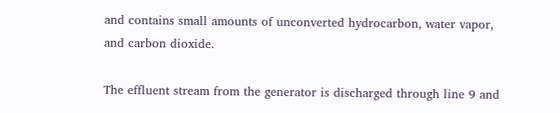and contains small amounts of unconverted hydrocarbon, water vapor, and carbon dioxide.

The effluent stream from the generator is discharged through line 9 and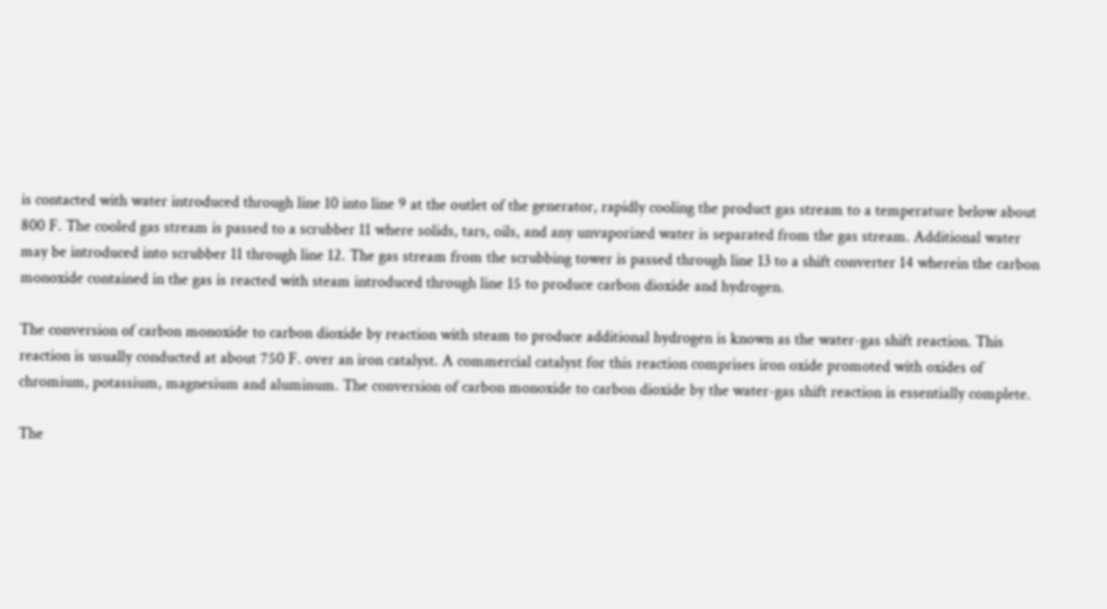is contacted with water introduced through line 10 into line 9 at the outlet of the generator, rapidly cooling the product gas stream to a temperature below about 800 F. The cooled gas stream is passed to a scrubber 11 where solids, tars, oils, and any unvaporized water is separated from the gas stream. Additional water may be introduced into scrubber 11 through line 12. The gas stream from the scrubbing tower is passed through line 13 to a shift converter 14 wherein the carbon monoxide contained in the gas is reacted with steam introduced through line 15 to produce carbon dioxide and hydrogen.

The conversion of carbon monoxide to carbon dioxide by reaction with steam to produce additional hydrogen is known as the water-gas shift reaction. This reaction is usually conducted at about 750 F. over an iron catalyst. A commercial catalyst for this reaction comprises iron oxide promoted with oxides of chromium, potassium, magnesium and aluminum. The conversion of carbon monoxide to carbon dioxide by the water-gas shift reaction is essentially complete.

The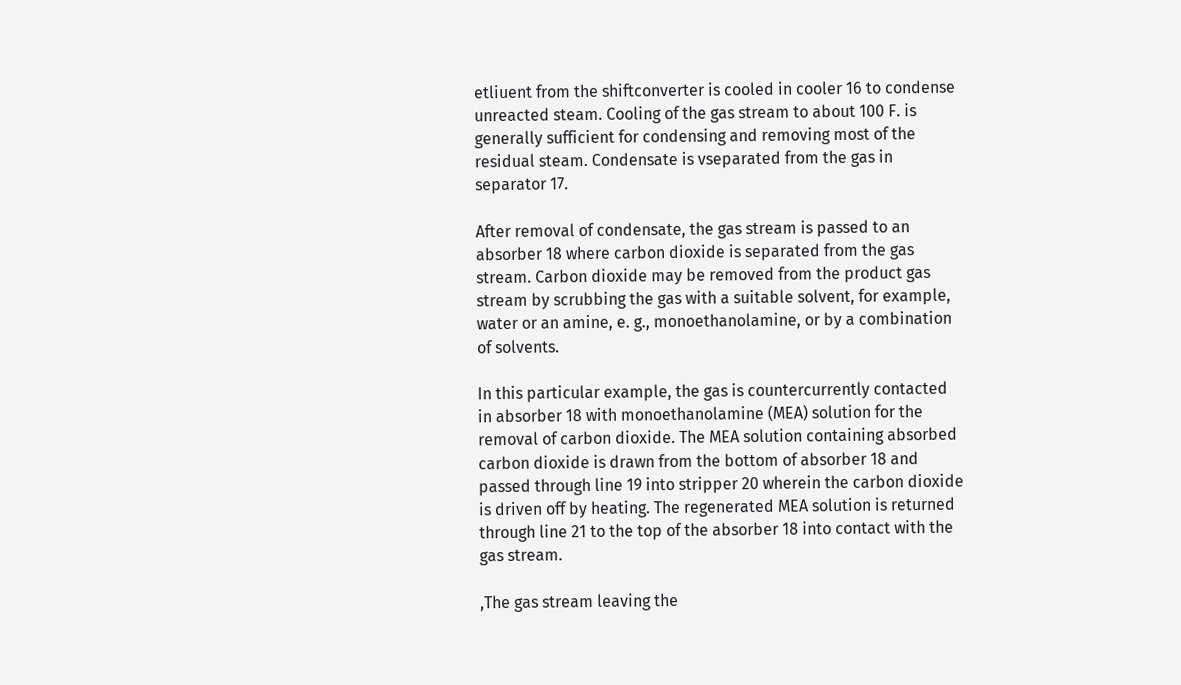etliuent from the shiftconverter is cooled in cooler 16 to condense unreacted steam. Cooling of the gas stream to about 100 F. is generally sufficient for condensing and removing most of the residual steam. Condensate is vseparated from the gas in separator 17.

After removal of condensate, the gas stream is passed to an absorber 18 where carbon dioxide is separated from the gas stream. Carbon dioxide may be removed from the product gas stream by scrubbing the gas with a suitable solvent, for example, water or an amine, e. g., monoethanolamine, or by a combination of solvents.

In this particular example, the gas is countercurrently contacted in absorber 18 with monoethanolamine (MEA) solution for the removal of carbon dioxide. The MEA solution containing absorbed carbon dioxide is drawn from the bottom of absorber 18 and passed through line 19 into stripper 20 wherein the carbon dioxide is driven off by heating. The regenerated MEA solution is returned through line 21 to the top of the absorber 18 into contact with the gas stream.

,The gas stream leaving the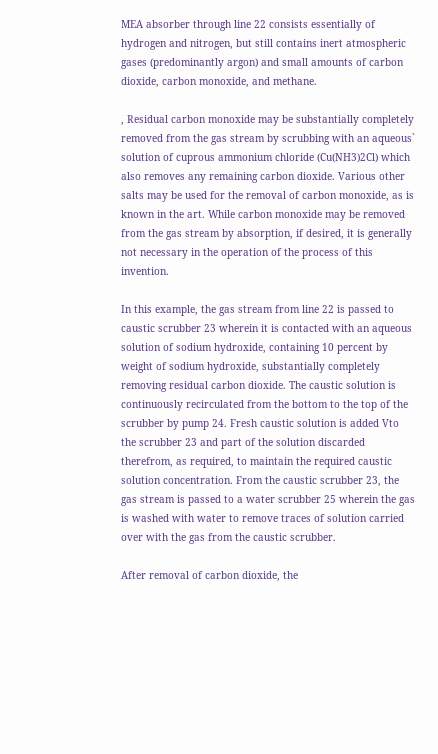MEA absorber through line 22 consists essentially of hydrogen and nitrogen, but still contains inert atmospheric gases (predominantly argon) and small amounts of carbon dioxide, carbon monoxide, and methane.

, Residual carbon monoxide may be substantially completely removed from the gas stream by scrubbing with an aqueous` solution of cuprous ammonium chloride (Cu(NH3)2Cl) which also removes any remaining carbon dioxide. Various other salts may be used for the removal of carbon monoxide, as is known in the art. While carbon monoxide may be removed from the gas stream by absorption, if desired, it is generally not necessary in the operation of the process of this invention.

In this example, the gas stream from line 22 is passed to caustic scrubber 23 wherein it is contacted with an aqueous solution of sodium hydroxide, containing 10 percent by weight of sodium hydroxide, substantially completely removing residual carbon dioxide. The caustic solution is continuously recirculated from the bottom to the top of the scrubber by pump 24. Fresh caustic solution is added Vto the scrubber 23 and part of the solution discarded therefrom, as required, to maintain the required caustic solution concentration. From the caustic scrubber 23, the gas stream is passed to a water scrubber 25 wherein the gas is washed with water to remove traces of solution carried over with the gas from the caustic scrubber.

After removal of carbon dioxide, the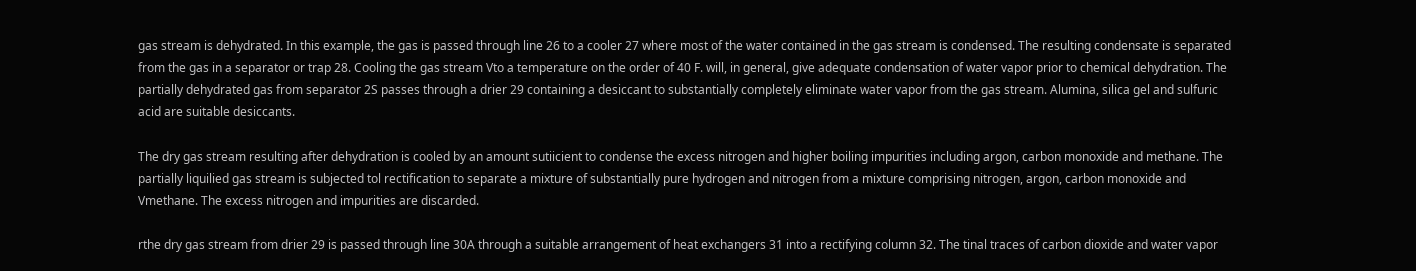gas stream is dehydrated. In this example, the gas is passed through line 26 to a cooler 27 where most of the water contained in the gas stream is condensed. The resulting condensate is separated from the gas in a separator or trap 28. Cooling the gas stream Vto a temperature on the order of 40 F. will, in general, give adequate condensation of water vapor prior to chemical dehydration. The partially dehydrated gas from separator 2S passes through a drier 29 containing a desiccant to substantially completely eliminate water vapor from the gas stream. Alumina, silica gel and sulfuric acid are suitable desiccants.

The dry gas stream resulting after dehydration is cooled by an amount sutiicient to condense the excess nitrogen and higher boiling impurities including argon, carbon monoxide and methane. The partially liquilied gas stream is subjected tol rectification to separate a mixture of substantially pure hydrogen and nitrogen from a mixture comprising nitrogen, argon, carbon monoxide and Vmethane. The excess nitrogen and impurities are discarded.

rthe dry gas stream from drier 29 is passed through line 30A through a suitable arrangement of heat exchangers 31 into a rectifying column 32. The tinal traces of carbon dioxide and water vapor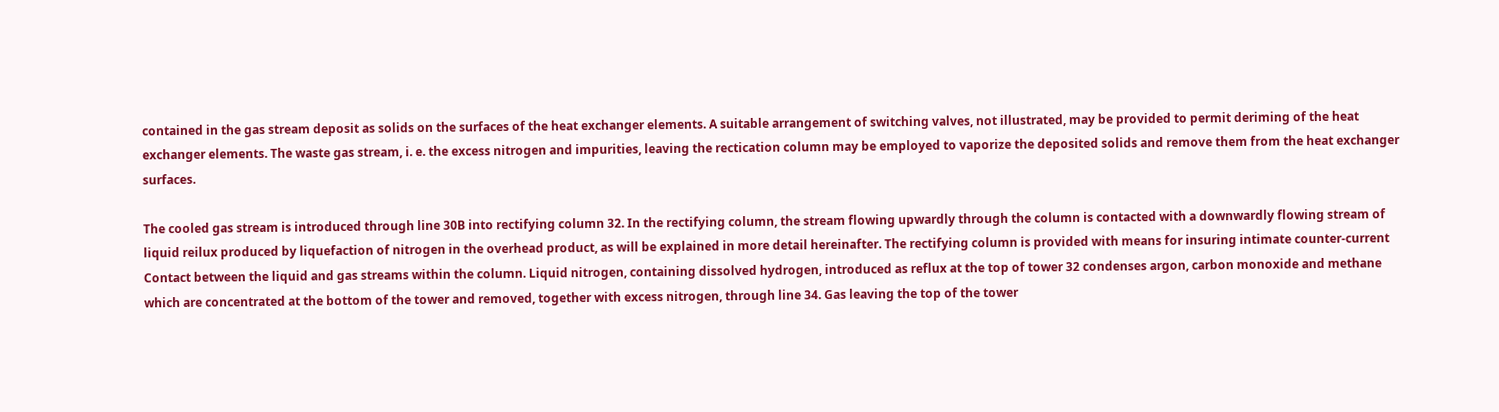contained in the gas stream deposit as solids on the surfaces of the heat exchanger elements. A suitable arrangement of switching valves, not illustrated, may be provided to permit deriming of the heat exchanger elements. The waste gas stream, i. e. the excess nitrogen and impurities, leaving the rectication column may be employed to vaporize the deposited solids and remove them from the heat exchanger surfaces.

The cooled gas stream is introduced through line 30B into rectifying column 32. In the rectifying column, the stream flowing upwardly through the column is contacted with a downwardly flowing stream of liquid reilux produced by liquefaction of nitrogen in the overhead product, as will be explained in more detail hereinafter. The rectifying column is provided with means for insuring intimate counter-current Contact between the liquid and gas streams within the column. Liquid nitrogen, containing dissolved hydrogen, introduced as reflux at the top of tower 32 condenses argon, carbon monoxide and methane which are concentrated at the bottom of the tower and removed, together with excess nitrogen, through line 34. Gas leaving the top of the tower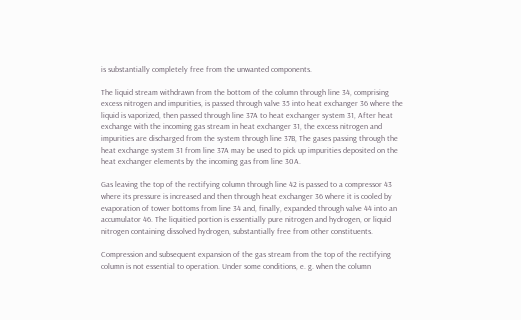is substantially completely free from the unwanted components.

The liquid stream withdrawn from the bottom of the column through line 34, comprising excess nitrogen and impurities, is passed through valve 35 into heat exchanger 36 where the liquid is vaporized, then passed through line 37A to heat exchanger system 31, After heat exchange with the incoming gas stream in heat exchanger 31, the excess nitrogen and impurities are discharged from the system through line 37B, The gases passing through the heat exchange system 31 from line 37A may be used to pick up impurities deposited on the heat exchanger elements by the incoming gas from line 30A.

Gas leaving the top of the rectifying column through line 42 is passed to a compressor 43 where its pressure is increased and then through heat exchanger 36 where it is cooled by evaporation of tower bottoms from line 34 and, finally, expanded through valve 44 into an accumulator 46. The liquitied portion is essentially pure nitrogen and hydrogen, or liquid nitrogen containing dissolved hydrogen, substantially free from other constituents.

Compression and subsequent expansion of the gas stream from the top of the rectifying column is not essential to operation. Under some conditions, e. g. when the column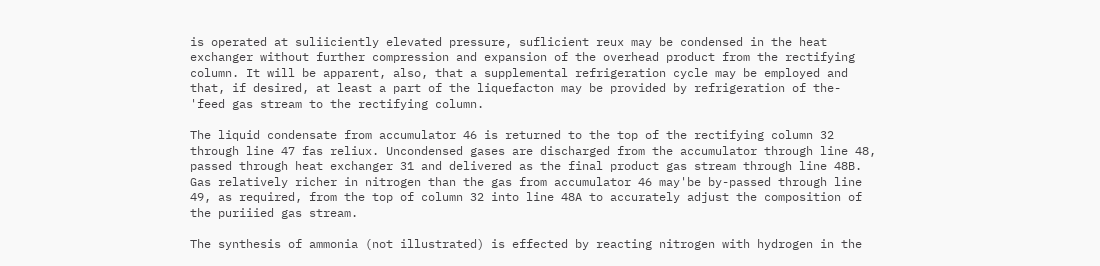is operated at suliiciently elevated pressure, suflicient reux may be condensed in the heat exchanger without further compression and expansion of the overhead product from the rectifying column. It will be apparent, also, that a supplemental refrigeration cycle may be employed and that, if desired, at least a part of the liquefacton may be provided by refrigeration of the- 'feed gas stream to the rectifying column.

The liquid condensate from accumulator 46 is returned to the top of the rectifying column 32 through line 47 fas reliux. Uncondensed gases are discharged from the accumulator through line 48, passed through heat exchanger 31 and delivered as the final product gas stream through line 48B. Gas relatively richer in nitrogen than the gas from accumulator 46 may'be by-passed through line 49, as required, from the top of column 32 into line 48A to accurately adjust the composition of the puriiied gas stream.

The synthesis of ammonia (not illustrated) is effected by reacting nitrogen with hydrogen in the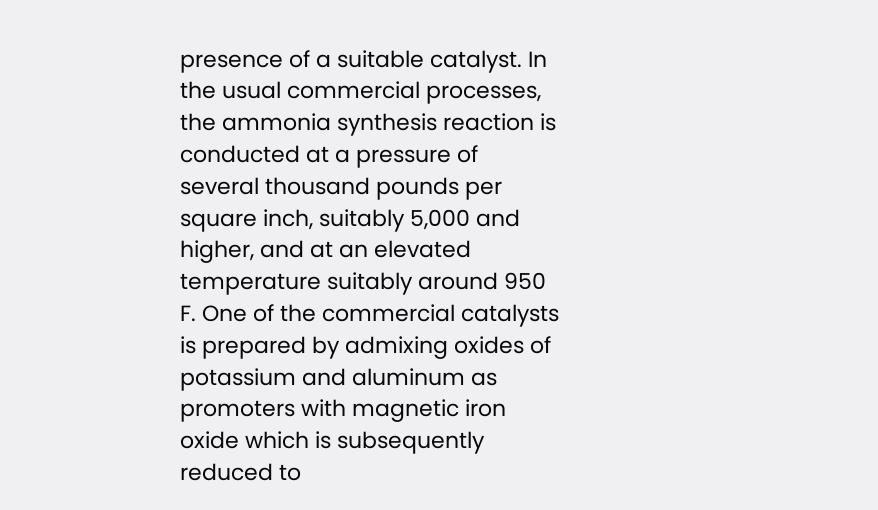presence of a suitable catalyst. In the usual commercial processes, the ammonia synthesis reaction is conducted at a pressure of several thousand pounds per square inch, suitably 5,000 and higher, and at an elevated temperature suitably around 950 F. One of the commercial catalysts is prepared by admixing oxides of potassium and aluminum as promoters with magnetic iron oxide which is subsequently reduced to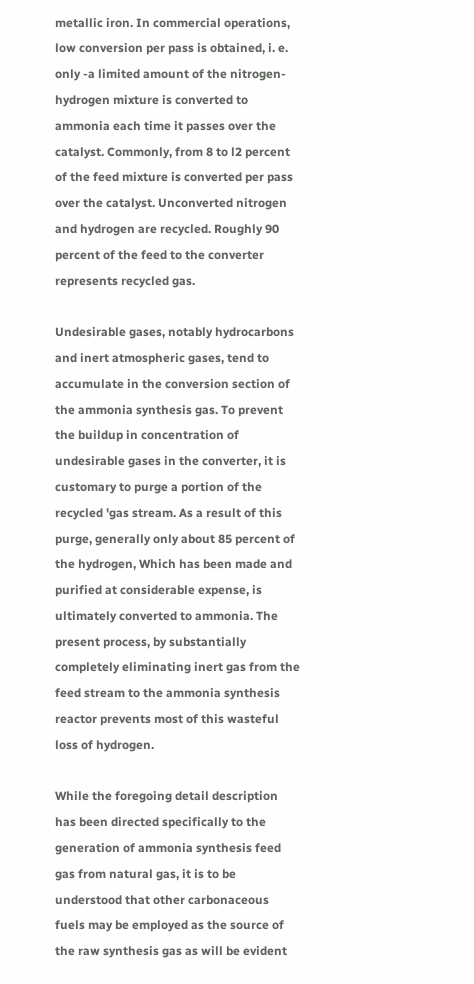metallic iron. In commercial operations, low conversion per pass is obtained, i. e. only -a limited amount of the nitrogen-hydrogen mixture is converted to ammonia each time it passes over the catalyst. Commonly, from 8 to l2 percent of the feed mixture is converted per pass over the catalyst. Unconverted nitrogen and hydrogen are recycled. Roughly 90 percent of the feed to the converter represents recycled gas.

Undesirable gases, notably hydrocarbons and inert atmospheric gases, tend to accumulate in the conversion section of the ammonia synthesis gas. To prevent the buildup in concentration of undesirable gases in the converter, it is customary to purge a portion of the recycled 'gas stream. As a result of this purge, generally only about 85 percent of the hydrogen, Which has been made and purified at considerable expense, is ultimately converted to ammonia. The present process, by substantially completely eliminating inert gas from the feed stream to the ammonia synthesis reactor prevents most of this wasteful loss of hydrogen.

While the foregoing detail description has been directed specifically to the generation of ammonia synthesis feed gas from natural gas, it is to be understood that other carbonaceous fuels may be employed as the source of the raw synthesis gas as will be evident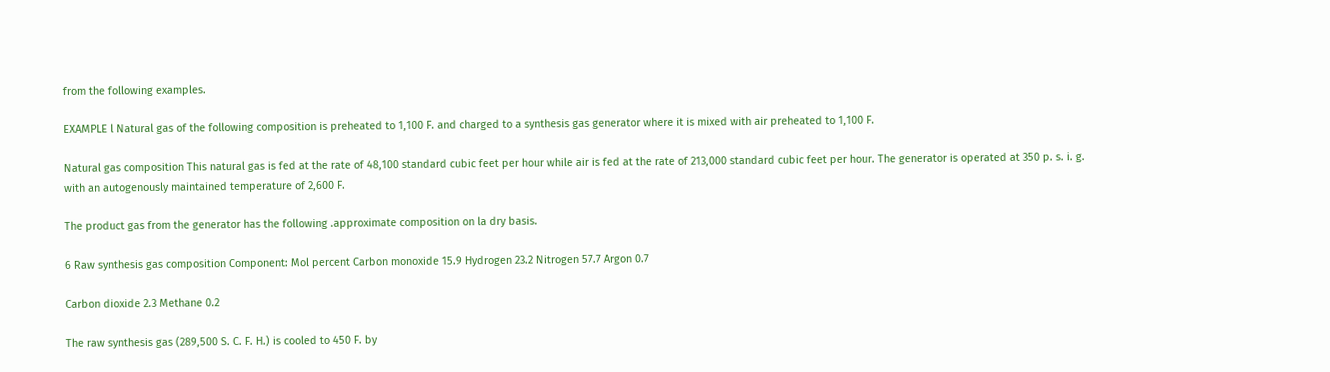from the following examples.

EXAMPLE l Natural gas of the following composition is preheated to 1,100 F. and charged to a synthesis gas generator where it is mixed with air preheated to 1,100 F.

Natural gas composition This natural gas is fed at the rate of 48,100 standard cubic feet per hour while air is fed at the rate of 213,000 standard cubic feet per hour. The generator is operated at 350 p. s. i. g. with an autogenously maintained temperature of 2,600 F.

The product gas from the generator has the following .approximate composition on la dry basis.

6 Raw synthesis gas composition Component: Mol percent Carbon monoxide 15.9 Hydrogen 23.2 Nitrogen 57.7 Argon 0.7

Carbon dioxide 2.3 Methane 0.2

The raw synthesis gas (289,500 S. C. F. H.) is cooled to 450 F. by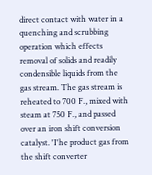direct contact with water in a quenching and scrubbing operation which effects removal of solids and readily condensible liquids from the gas stream. The gas stream is reheated to 700 F., mixed with steam at 750 F., and passed over an iron shift conversion catalyst. 'I'he product gas from the shift converter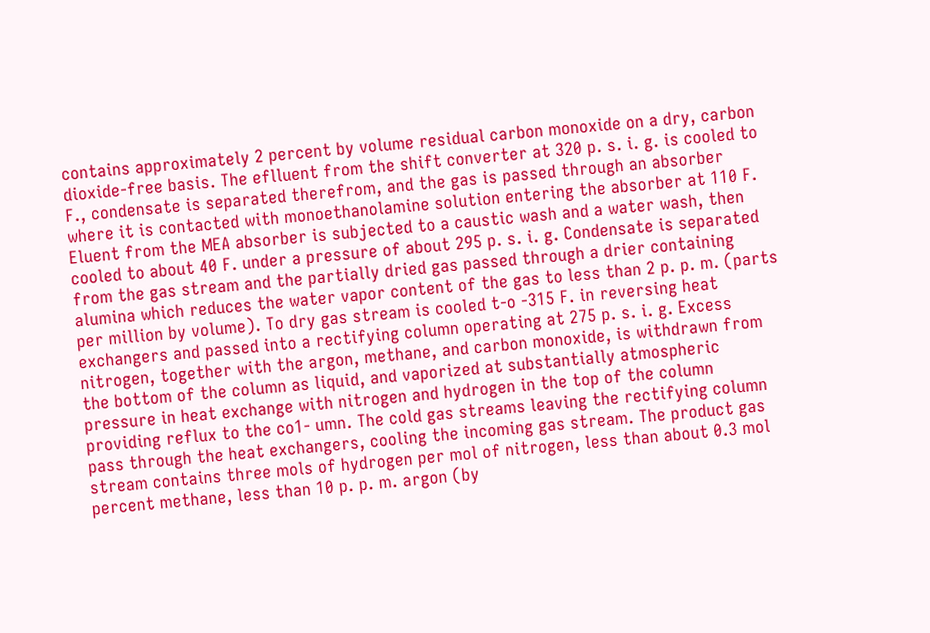contains approximately 2 percent by volume residual carbon monoxide on a dry, carbon dioxide-free basis. The eflluent from the shift converter at 320 p. s. i. g. is cooled to F., condensate is separated therefrom, and the gas is passed through an absorber where it is contacted with monoethanolamine solution entering the absorber at 110 F. Eluent from the MEA absorber is subjected to a caustic wash and a water wash, then cooled to about 40 F. under a pressure of about 295 p. s. i. g. Condensate is separated from the gas stream and the partially dried gas passed through a drier containing alumina which reduces the water vapor content of the gas to less than 2 p. p. m. (parts per million by volume). To dry gas stream is cooled t-o -315 F. in reversing heat exchangers and passed into a rectifying column operating at 275 p. s. i. g. Excess nitrogen, together with the argon, methane, and carbon monoxide, is withdrawn from the bottom of the column as liquid, and vaporized at substantially atmospheric pressure in heat exchange with nitrogen and hydrogen in the top of the column providing reflux to the co1- umn. The cold gas streams leaving the rectifying column pass through the heat exchangers, cooling the incoming gas stream. The product gas stream contains three mols of hydrogen per mol of nitrogen, less than about 0.3 mol percent methane, less than 10 p. p. m. argon (by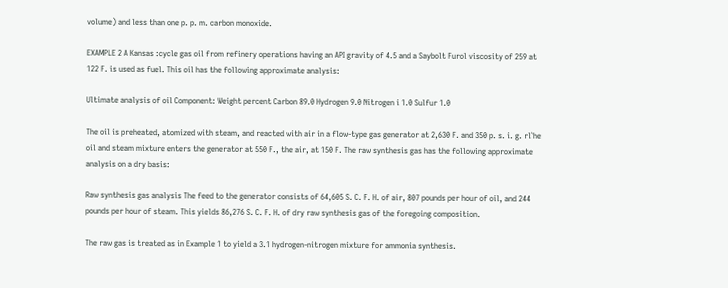volume) and less than one p. p. m. carbon monoxide.

EXAMPLE 2 A Kansas :cycle gas oil from refinery operations having an API gravity of 4.5 and a Saybolt Furol viscosity of 259 at 122 F. is used as fuel. This oil has the following approximate analysis:

Ultimate analysis of oil Component: Weight percent Carbon 89.0 Hydrogen 9.0 Nitrogen i 1.0 Sulfur 1.0

The oil is preheated, atomized with steam, and reacted with air in a flow-type gas generator at 2,630 F. and 350 p. s. i. g. rl`he oil and steam mixture enters the generator at 550 F., the air, at 150 F. The raw synthesis gas has the following approximate analysis on a dry basis:

Raw synthesis gas analysis The feed to the generator consists of 64,605 S. C. F. H. of air, 807 pounds per hour of oil, and 244 pounds per hour of steam. This yields 86,276 S. C. F. H. of dry raw synthesis gas of the foregoing composition.

The raw gas is treated as in Example 1 to yield a 3.1 hydrogen-nitrogen mixture for ammonia synthesis.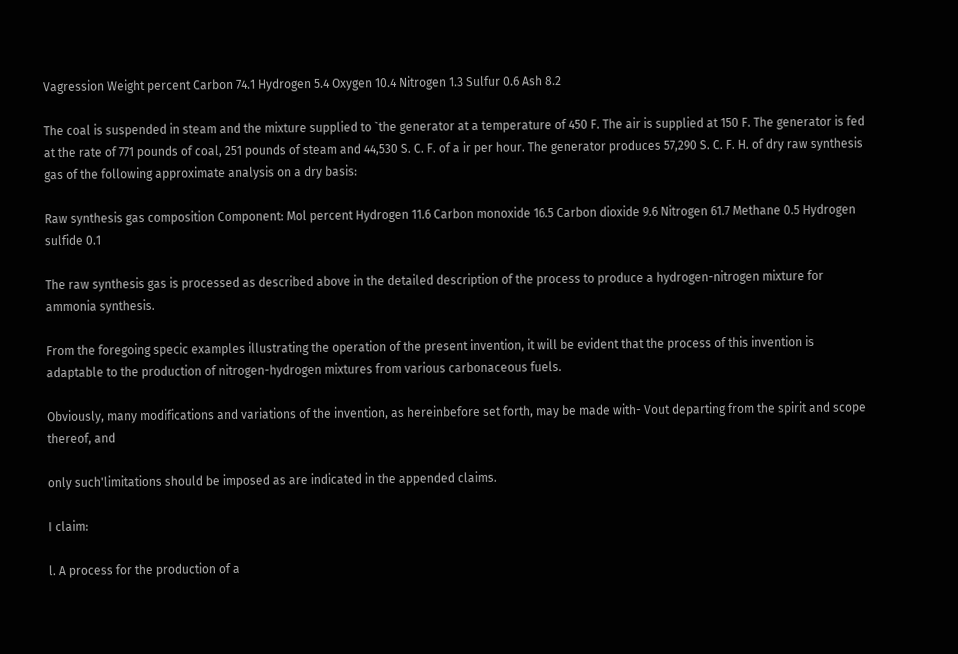Vagression Weight percent Carbon 74.1 Hydrogen 5.4 Oxygen 10.4 Nitrogen 1.3 Sulfur 0.6 Ash 8.2

The coal is suspended in steam and the mixture supplied to `the generator at a temperature of 450 F. The air is supplied at 150 F. The generator is fed at the rate of 771 pounds of coal, 251 pounds of steam and 44,530 S. C. F. of a ir per hour. The generator produces 57,290 S. C. F. H. of dry raw synthesis gas of the following approximate analysis on a dry basis:

Raw synthesis gas composition Component: Mol percent Hydrogen 11.6 Carbon monoxide 16.5 Carbon dioxide 9.6 Nitrogen 61.7 Methane 0.5 Hydrogen sulfide 0.1

The raw synthesis gas is processed as described above in the detailed description of the process to produce a hydrogen-nitrogen mixture for ammonia synthesis.

From the foregoing specic examples illustrating the operation of the present invention, it will be evident that the process of this invention is adaptable to the production of nitrogen-hydrogen mixtures from various carbonaceous fuels.

Obviously, many modifications and variations of the invention, as hereinbefore set forth, may be made with- Vout departing from the spirit and scope thereof, and

only such'limitations should be imposed as are indicated in the appended claims.

I claim:

l. A process for the production of a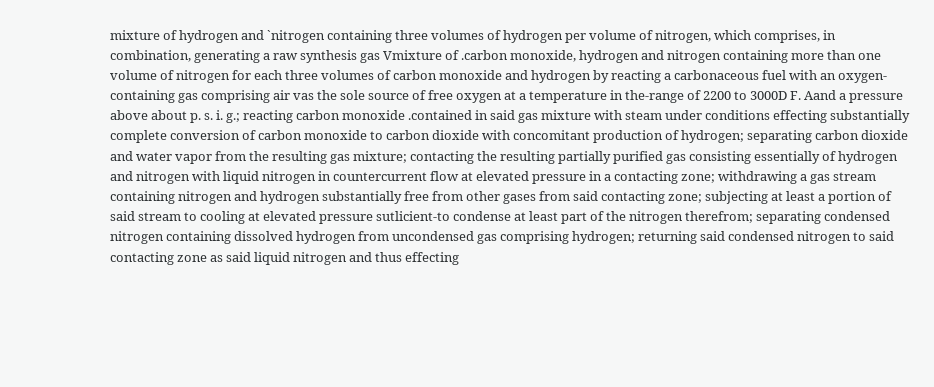mixture of hydrogen and `nitrogen containing three volumes of hydrogen per volume of nitrogen, which comprises, in combination, generating a raw synthesis gas Vmixture of .carbon monoxide, hydrogen and nitrogen containing more than one volume of nitrogen for each three volumes of carbon monoxide and hydrogen by reacting a carbonaceous fuel with an oxygen-containing gas comprising air vas the sole source of free oxygen at a temperature in the-range of 2200 to 3000D F. Aand a pressure above about p. s. i. g.; reacting carbon monoxide .contained in said gas mixture with steam under conditions effecting substantially complete conversion of carbon monoxide to carbon dioxide with concomitant production of hydrogen; separating carbon dioxide and water vapor from the resulting gas mixture; contacting the resulting partially purified gas consisting essentially of hydrogen and nitrogen with liquid nitrogen in countercurrent flow at elevated pressure in a contacting zone; withdrawing a gas stream containing nitrogen and hydrogen substantially free from other gases from said contacting zone; subjecting at least a portion of said stream to cooling at elevated pressure sutlicient-to condense at least part of the nitrogen therefrom; separating condensed nitrogen containing dissolved hydrogen from uncondensed gas comprising hydrogen; returning said condensed nitrogen to said contacting zone as said liquid nitrogen and thus effecting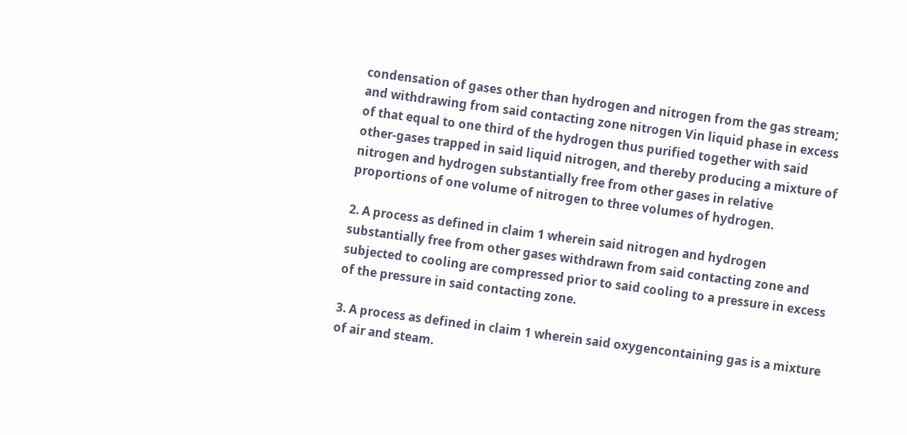condensation of gases other than hydrogen and nitrogen from the gas stream; and withdrawing from said contacting zone nitrogen Vin liquid phase in excess of that equal to one third of the hydrogen thus purified together with said other-gases trapped in said liquid nitrogen, and thereby producing a mixture of nitrogen and hydrogen substantially free from other gases in relative proportions of one volume of nitrogen to three volumes of hydrogen.

2. A process as defined in claim 1 wherein said nitrogen and hydrogen substantially free from other gases withdrawn from said contacting zone and subjected to cooling are compressed prior to said cooling to a pressure in excess of the pressure in said contacting zone.

3. A process as defined in claim 1 wherein said oxygencontaining gas is a mixture of air and steam.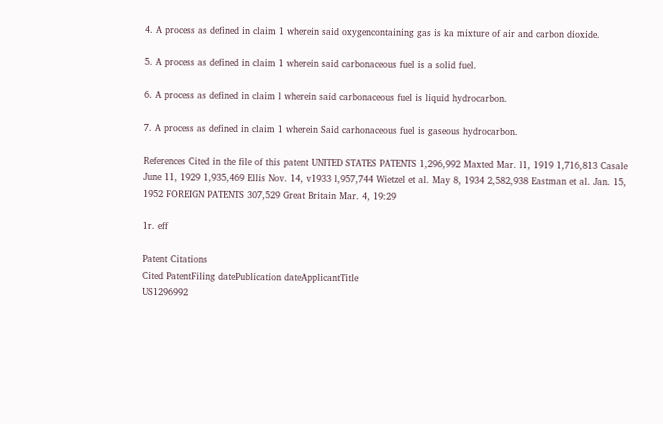4. A process as defined in claim 1 wherein said oxygencontaining gas is ka mixture of air and carbon dioxide.

5. A process as defined in claim 1 wherein said carbonaceous fuel is a solid fuel.

6. A process as defined in claim l wherein said carbonaceous fuel is liquid hydrocarbon.

7. A process as defined in claim 1 wherein Said carhonaceous fuel is gaseous hydrocarbon.

References Cited in the file of this patent UNITED STATES PATENTS 1,296,992 Maxted Mar. l1, 1919 1,716,813 Casale June 11, 1929 1,935,469 Ellis Nov. 14, v1933 l,957,744 Wietzel et al. May 8, 1934 2,582,938 Eastman et al. Jan. 15, 1952 FOREIGN PATENTS 307,529 Great Britain Mar. 4, 19:29

1r. eff

Patent Citations
Cited PatentFiling datePublication dateApplicantTitle
US1296992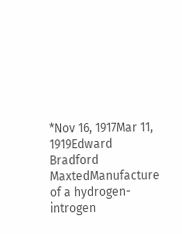*Nov 16, 1917Mar 11, 1919Edward Bradford MaxtedManufacture of a hydrogen-introgen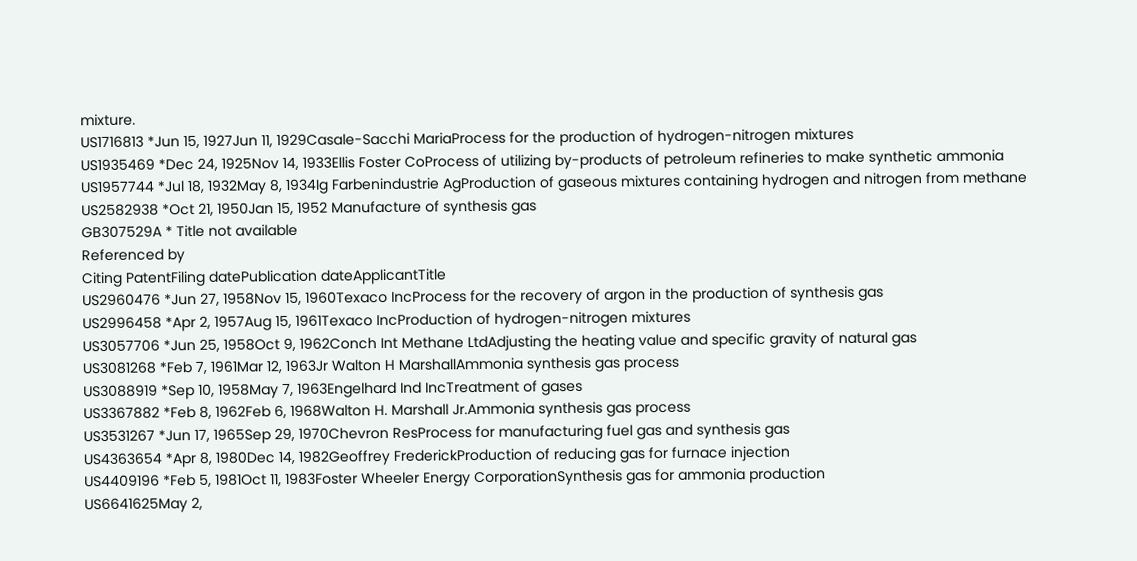mixture.
US1716813 *Jun 15, 1927Jun 11, 1929Casale-Sacchi MariaProcess for the production of hydrogen-nitrogen mixtures
US1935469 *Dec 24, 1925Nov 14, 1933Ellis Foster CoProcess of utilizing by-products of petroleum refineries to make synthetic ammonia
US1957744 *Jul 18, 1932May 8, 1934Ig Farbenindustrie AgProduction of gaseous mixtures containing hydrogen and nitrogen from methane
US2582938 *Oct 21, 1950Jan 15, 1952 Manufacture of synthesis gas
GB307529A * Title not available
Referenced by
Citing PatentFiling datePublication dateApplicantTitle
US2960476 *Jun 27, 1958Nov 15, 1960Texaco IncProcess for the recovery of argon in the production of synthesis gas
US2996458 *Apr 2, 1957Aug 15, 1961Texaco IncProduction of hydrogen-nitrogen mixtures
US3057706 *Jun 25, 1958Oct 9, 1962Conch Int Methane LtdAdjusting the heating value and specific gravity of natural gas
US3081268 *Feb 7, 1961Mar 12, 1963Jr Walton H MarshallAmmonia synthesis gas process
US3088919 *Sep 10, 1958May 7, 1963Engelhard Ind IncTreatment of gases
US3367882 *Feb 8, 1962Feb 6, 1968Walton H. Marshall Jr.Ammonia synthesis gas process
US3531267 *Jun 17, 1965Sep 29, 1970Chevron ResProcess for manufacturing fuel gas and synthesis gas
US4363654 *Apr 8, 1980Dec 14, 1982Geoffrey FrederickProduction of reducing gas for furnace injection
US4409196 *Feb 5, 1981Oct 11, 1983Foster Wheeler Energy CorporationSynthesis gas for ammonia production
US6641625May 2,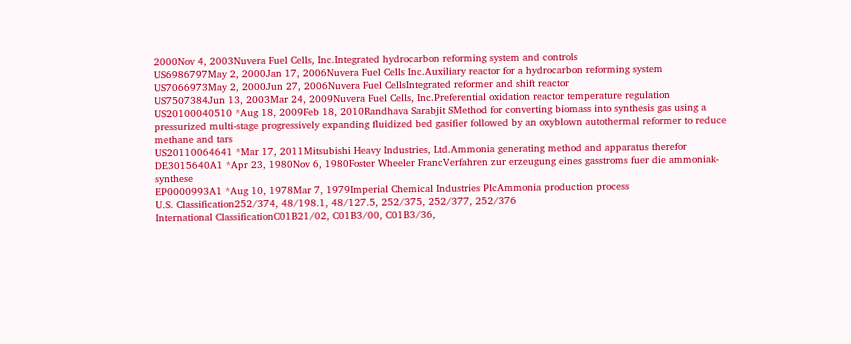2000Nov 4, 2003Nuvera Fuel Cells, Inc.Integrated hydrocarbon reforming system and controls
US6986797May 2, 2000Jan 17, 2006Nuvera Fuel Cells Inc.Auxiliary reactor for a hydrocarbon reforming system
US7066973May 2, 2000Jun 27, 2006Nuvera Fuel CellsIntegrated reformer and shift reactor
US7507384Jun 13, 2003Mar 24, 2009Nuvera Fuel Cells, Inc.Preferential oxidation reactor temperature regulation
US20100040510 *Aug 18, 2009Feb 18, 2010Randhava Sarabjit SMethod for converting biomass into synthesis gas using a pressurized multi-stage progressively expanding fluidized bed gasifier followed by an oxyblown autothermal reformer to reduce methane and tars
US20110064641 *Mar 17, 2011Mitsubishi Heavy Industries, Ltd.Ammonia generating method and apparatus therefor
DE3015640A1 *Apr 23, 1980Nov 6, 1980Foster Wheeler FrancVerfahren zur erzeugung eines gasstroms fuer die ammoniak-synthese
EP0000993A1 *Aug 10, 1978Mar 7, 1979Imperial Chemical Industries PlcAmmonia production process
U.S. Classification252/374, 48/198.1, 48/127.5, 252/375, 252/377, 252/376
International ClassificationC01B21/02, C01B3/00, C01B3/36,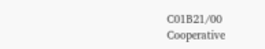C01B21/00
Cooperative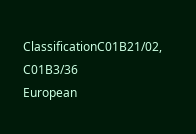ClassificationC01B21/02, C01B3/36
European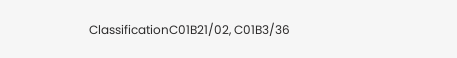ClassificationC01B21/02, C01B3/36